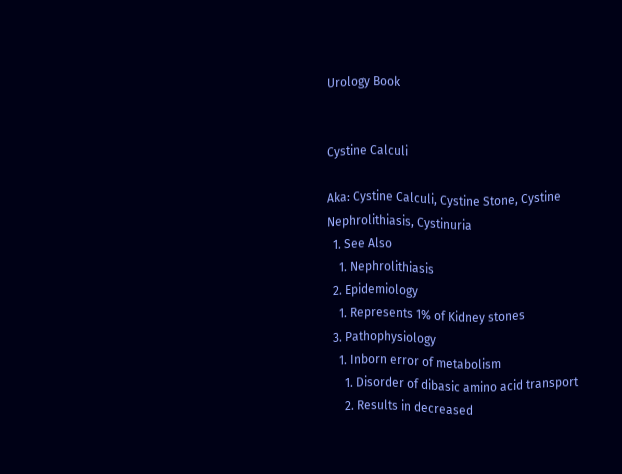Urology Book


Cystine Calculi

Aka: Cystine Calculi, Cystine Stone, Cystine Nephrolithiasis, Cystinuria
  1. See Also
    1. Nephrolithiasis
  2. Epidemiology
    1. Represents 1% of Kidney stones
  3. Pathophysiology
    1. Inborn error of metabolism
      1. Disorder of dibasic amino acid transport
      2. Results in decreased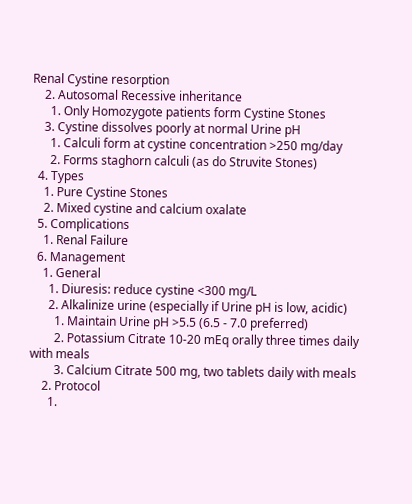Renal Cystine resorption
    2. Autosomal Recessive inheritance
      1. Only Homozygote patients form Cystine Stones
    3. Cystine dissolves poorly at normal Urine pH
      1. Calculi form at cystine concentration >250 mg/day
      2. Forms staghorn calculi (as do Struvite Stones)
  4. Types
    1. Pure Cystine Stones
    2. Mixed cystine and calcium oxalate
  5. Complications
    1. Renal Failure
  6. Management
    1. General
      1. Diuresis: reduce cystine <300 mg/L
      2. Alkalinize urine (especially if Urine pH is low, acidic)
        1. Maintain Urine pH >5.5 (6.5 - 7.0 preferred)
        2. Potassium Citrate 10-20 mEq orally three times daily with meals
        3. Calcium Citrate 500 mg, two tablets daily with meals
    2. Protocol
      1.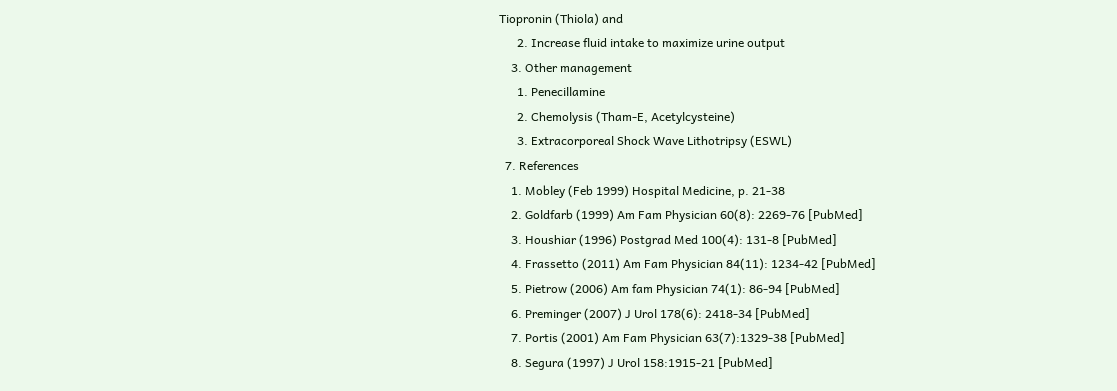Tiopronin (Thiola) and
      2. Increase fluid intake to maximize urine output
    3. Other management
      1. Penecillamine
      2. Chemolysis (Tham-E, Acetylcysteine)
      3. Extracorporeal Shock Wave Lithotripsy (ESWL)
  7. References
    1. Mobley (Feb 1999) Hospital Medicine, p. 21-38
    2. Goldfarb (1999) Am Fam Physician 60(8): 2269-76 [PubMed]
    3. Houshiar (1996) Postgrad Med 100(4): 131-8 [PubMed]
    4. Frassetto (2011) Am Fam Physician 84(11): 1234-42 [PubMed]
    5. Pietrow (2006) Am fam Physician 74(1): 86-94 [PubMed]
    6. Preminger (2007) J Urol 178(6): 2418-34 [PubMed]
    7. Portis (2001) Am Fam Physician 63(7):1329-38 [PubMed]
    8. Segura (1997) J Urol 158:1915-21 [PubMed]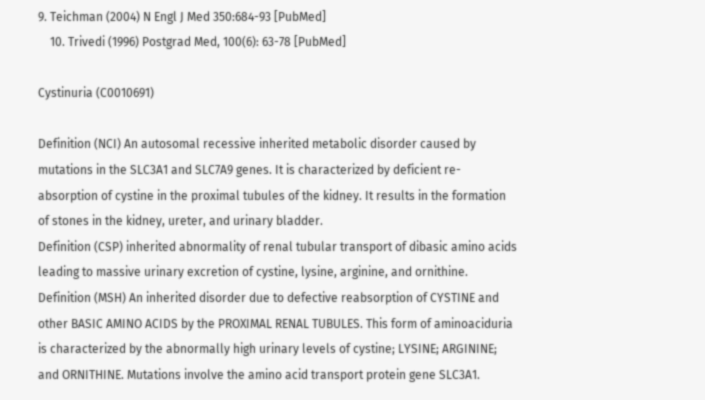9. Teichman (2004) N Engl J Med 350:684-93 [PubMed]
    10. Trivedi (1996) Postgrad Med, 100(6): 63-78 [PubMed]

Cystinuria (C0010691)

Definition (NCI) An autosomal recessive inherited metabolic disorder caused by mutations in the SLC3A1 and SLC7A9 genes. It is characterized by deficient re-absorption of cystine in the proximal tubules of the kidney. It results in the formation of stones in the kidney, ureter, and urinary bladder.
Definition (CSP) inherited abnormality of renal tubular transport of dibasic amino acids leading to massive urinary excretion of cystine, lysine, arginine, and ornithine.
Definition (MSH) An inherited disorder due to defective reabsorption of CYSTINE and other BASIC AMINO ACIDS by the PROXIMAL RENAL TUBULES. This form of aminoaciduria is characterized by the abnormally high urinary levels of cystine; LYSINE; ARGININE; and ORNITHINE. Mutations involve the amino acid transport protein gene SLC3A1.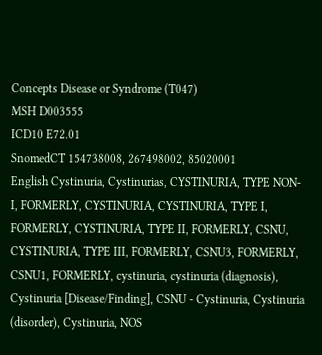Concepts Disease or Syndrome (T047)
MSH D003555
ICD10 E72.01
SnomedCT 154738008, 267498002, 85020001
English Cystinuria, Cystinurias, CYSTINURIA, TYPE NON-I, FORMERLY, CYSTINURIA, CYSTINURIA, TYPE I, FORMERLY, CYSTINURIA, TYPE II, FORMERLY, CSNU, CYSTINURIA, TYPE III, FORMERLY, CSNU3, FORMERLY, CSNU1, FORMERLY, cystinuria, cystinuria (diagnosis), Cystinuria [Disease/Finding], CSNU - Cystinuria, Cystinuria (disorder), Cystinuria, NOS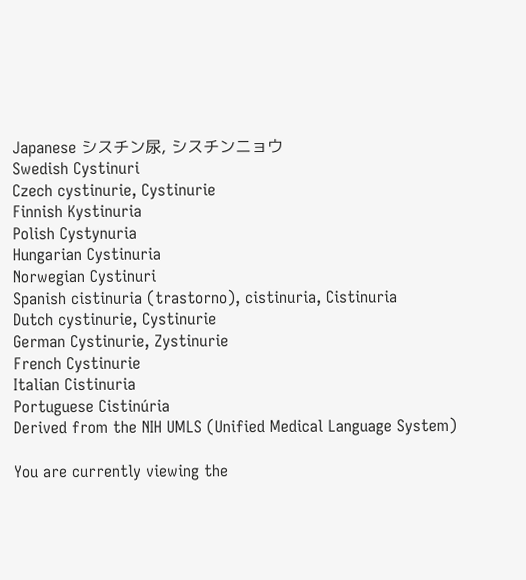Japanese シスチン尿, シスチンニョウ
Swedish Cystinuri
Czech cystinurie, Cystinurie
Finnish Kystinuria
Polish Cystynuria
Hungarian Cystinuria
Norwegian Cystinuri
Spanish cistinuria (trastorno), cistinuria, Cistinuria
Dutch cystinurie, Cystinurie
German Cystinurie, Zystinurie
French Cystinurie
Italian Cistinuria
Portuguese Cistinúria
Derived from the NIH UMLS (Unified Medical Language System)

You are currently viewing the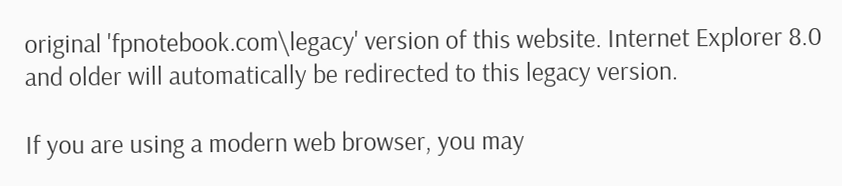original 'fpnotebook.com\legacy' version of this website. Internet Explorer 8.0 and older will automatically be redirected to this legacy version.

If you are using a modern web browser, you may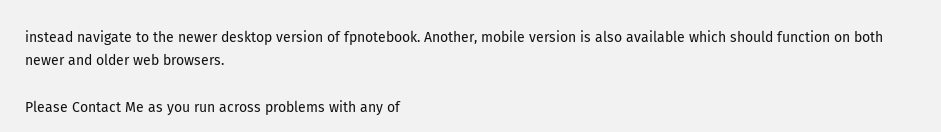instead navigate to the newer desktop version of fpnotebook. Another, mobile version is also available which should function on both newer and older web browsers.

Please Contact Me as you run across problems with any of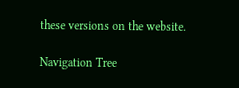these versions on the website.

Navigation Tree